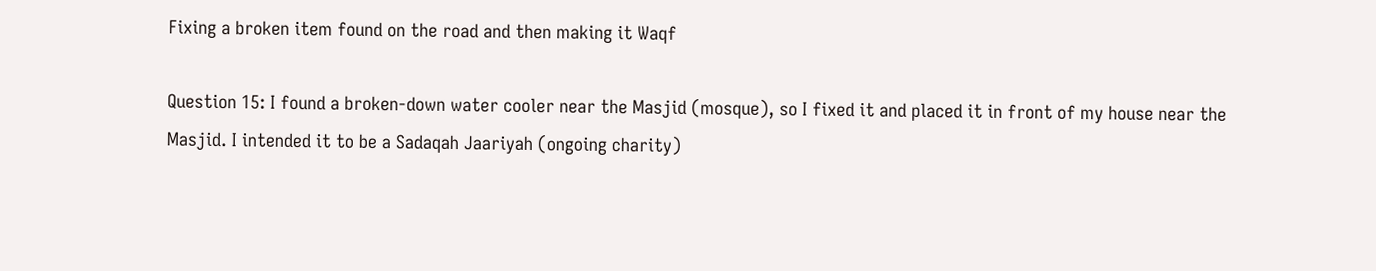Fixing a broken item found on the road and then making it Waqf

Question 15: I found a broken-down water cooler near the Masjid (mosque), so I fixed it and placed it in front of my house near the Masjid. I intended it to be a Sadaqah Jaariyah (ongoing charity)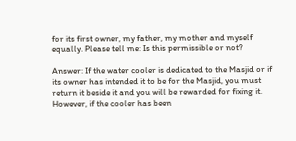for its first owner, my father, my mother and myself equally. Please tell me: Is this permissible or not?

Answer: If the water cooler is dedicated to the Masjid or if its owner has intended it to be for the Masjid, you must return it beside it and you will be rewarded for fixing it. However, if the cooler has been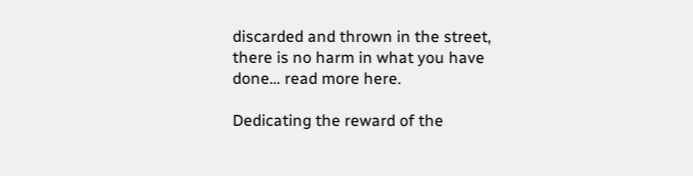discarded and thrown in the street, there is no harm in what you have done… read more here.

Dedicating the reward of the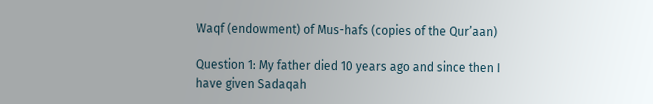Waqf (endowment) of Mus-hafs (copies of the Qur’aan)

Question 1: My father died 10 years ago and since then I have given Sadaqah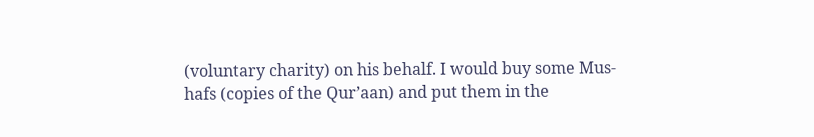(voluntary charity) on his behalf. I would buy some Mus-hafs (copies of the Qur’aan) and put them in the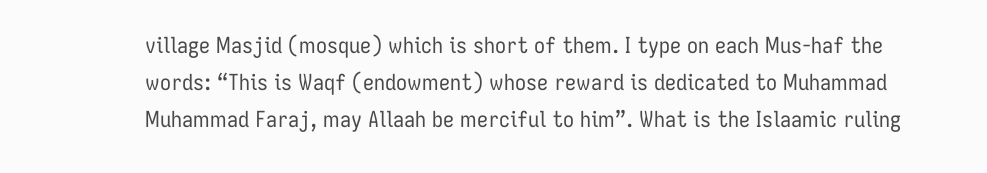village Masjid (mosque) which is short of them. I type on each Mus-haf the words: “This is Waqf (endowment) whose reward is dedicated to Muhammad Muhammad Faraj, may Allaah be merciful to him”. What is the Islaamic ruling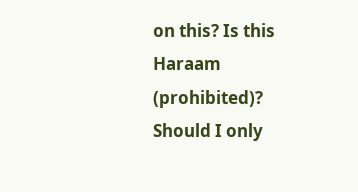on this? Is this Haraam (prohibited)? Should I only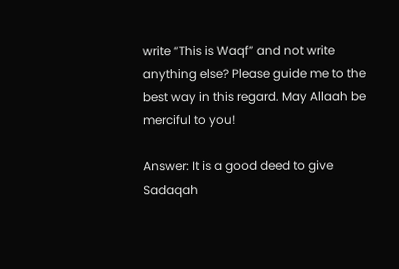write “This is Waqf” and not write anything else? Please guide me to the best way in this regard. May Allaah be merciful to you!

Answer: It is a good deed to give Sadaqah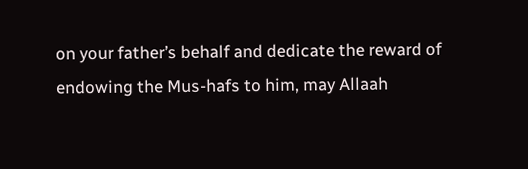on your father’s behalf and dedicate the reward of endowing the Mus-hafs to him, may Allaah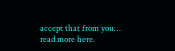accept that from you… read more here.